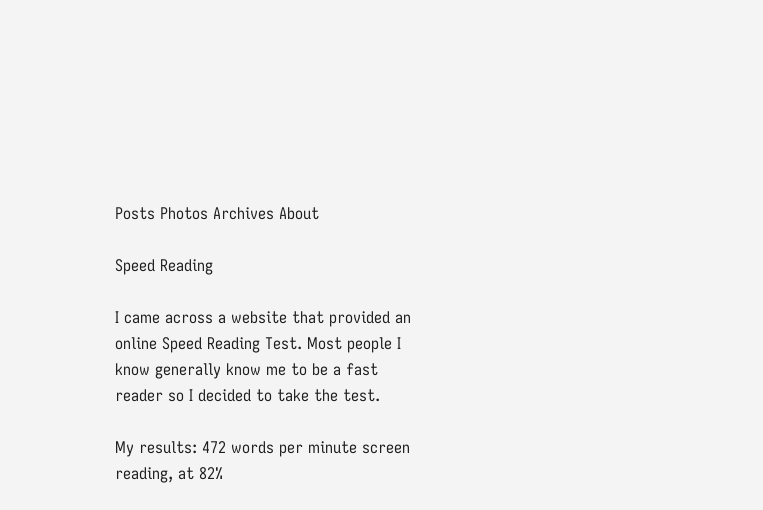Posts Photos Archives About

Speed Reading

I came across a website that provided an online Speed Reading Test. Most people I know generally know me to be a fast reader so I decided to take the test.

My results: 472 words per minute screen reading, at 82%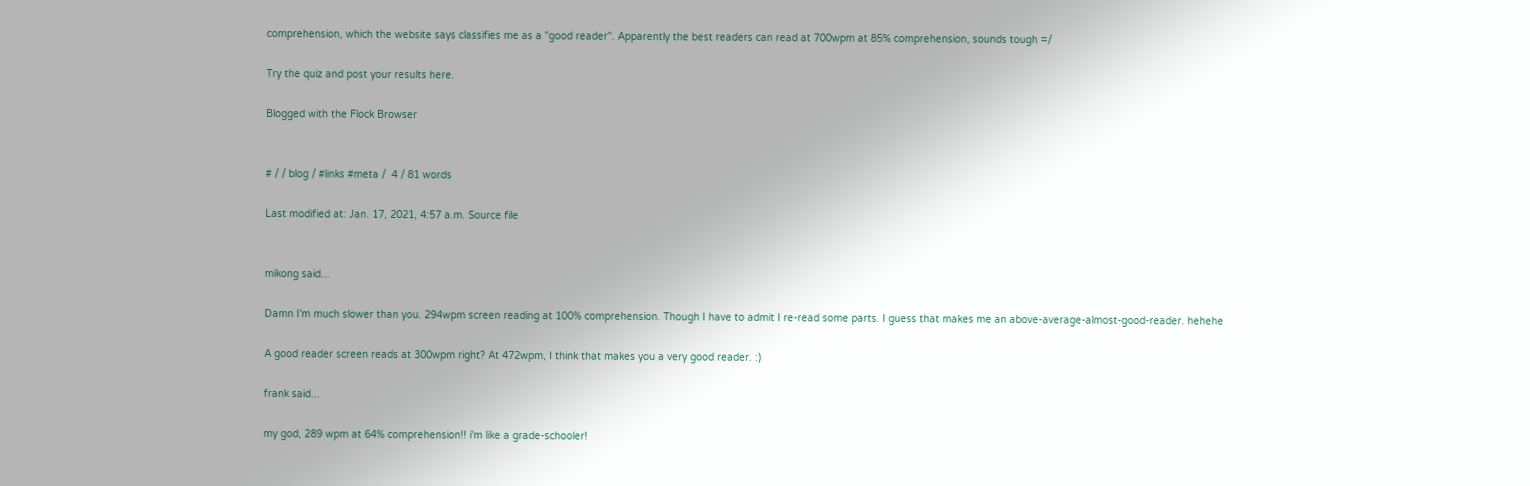comprehension, which the website says classifies me as a "good reader". Apparently the best readers can read at 700wpm at 85% comprehension, sounds tough =/

Try the quiz and post your results here.

Blogged with the Flock Browser


# / / blog / #links #meta /  4 / 81 words

Last modified at: Jan. 17, 2021, 4:57 a.m. Source file


mikong said...

Damn I'm much slower than you. 294wpm screen reading at 100% comprehension. Though I have to admit I re-read some parts. I guess that makes me an above-average-almost-good-reader. hehehe

A good reader screen reads at 300wpm right? At 472wpm, I think that makes you a very good reader. :)

frank said...

my god, 289 wpm at 64% comprehension!! i'm like a grade-schooler!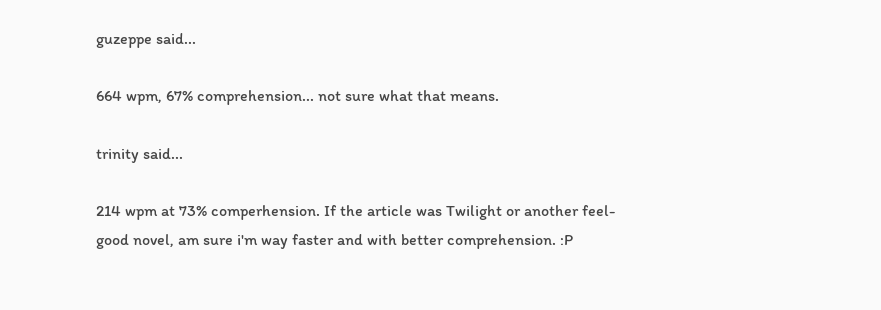guzeppe said...

664 wpm, 67% comprehension... not sure what that means.

trinity said...

214 wpm at 73% comperhension. If the article was Twilight or another feel-good novel, am sure i'm way faster and with better comprehension. :P